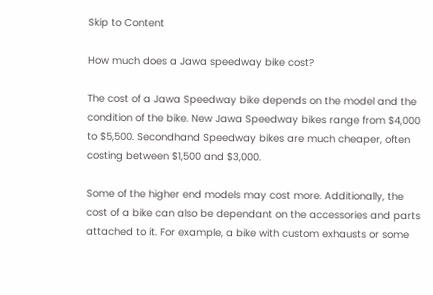Skip to Content

How much does a Jawa speedway bike cost?

The cost of a Jawa Speedway bike depends on the model and the condition of the bike. New Jawa Speedway bikes range from $4,000 to $5,500. Secondhand Speedway bikes are much cheaper, often costing between $1,500 and $3,000.

Some of the higher end models may cost more. Additionally, the cost of a bike can also be dependant on the accessories and parts attached to it. For example, a bike with custom exhausts or some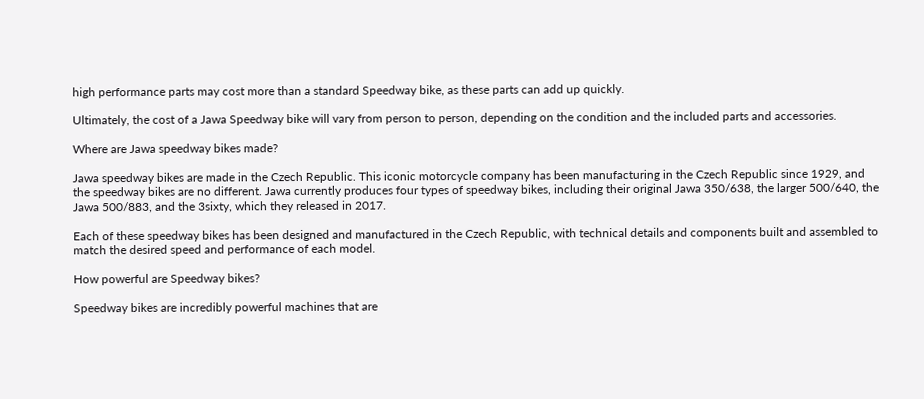high performance parts may cost more than a standard Speedway bike, as these parts can add up quickly.

Ultimately, the cost of a Jawa Speedway bike will vary from person to person, depending on the condition and the included parts and accessories.

Where are Jawa speedway bikes made?

Jawa speedway bikes are made in the Czech Republic. This iconic motorcycle company has been manufacturing in the Czech Republic since 1929, and the speedway bikes are no different. Jawa currently produces four types of speedway bikes, including their original Jawa 350/638, the larger 500/640, the Jawa 500/883, and the 3sixty, which they released in 2017.

Each of these speedway bikes has been designed and manufactured in the Czech Republic, with technical details and components built and assembled to match the desired speed and performance of each model.

How powerful are Speedway bikes?

Speedway bikes are incredibly powerful machines that are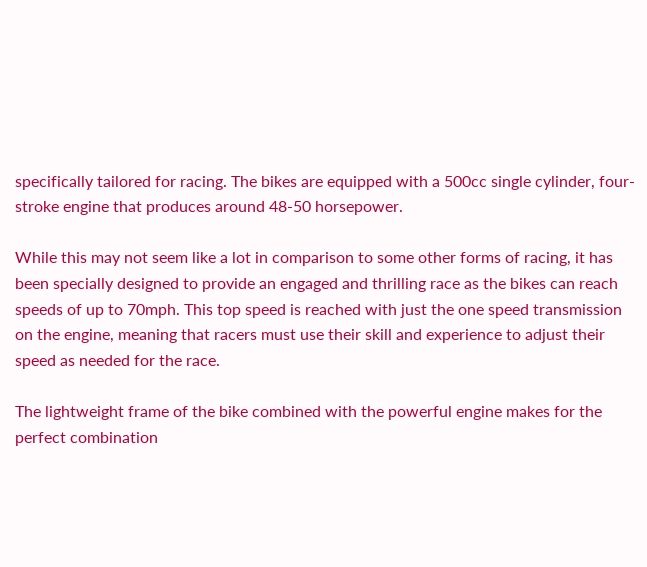specifically tailored for racing. The bikes are equipped with a 500cc single cylinder, four-stroke engine that produces around 48-50 horsepower.

While this may not seem like a lot in comparison to some other forms of racing, it has been specially designed to provide an engaged and thrilling race as the bikes can reach speeds of up to 70mph. This top speed is reached with just the one speed transmission on the engine, meaning that racers must use their skill and experience to adjust their speed as needed for the race.

The lightweight frame of the bike combined with the powerful engine makes for the perfect combination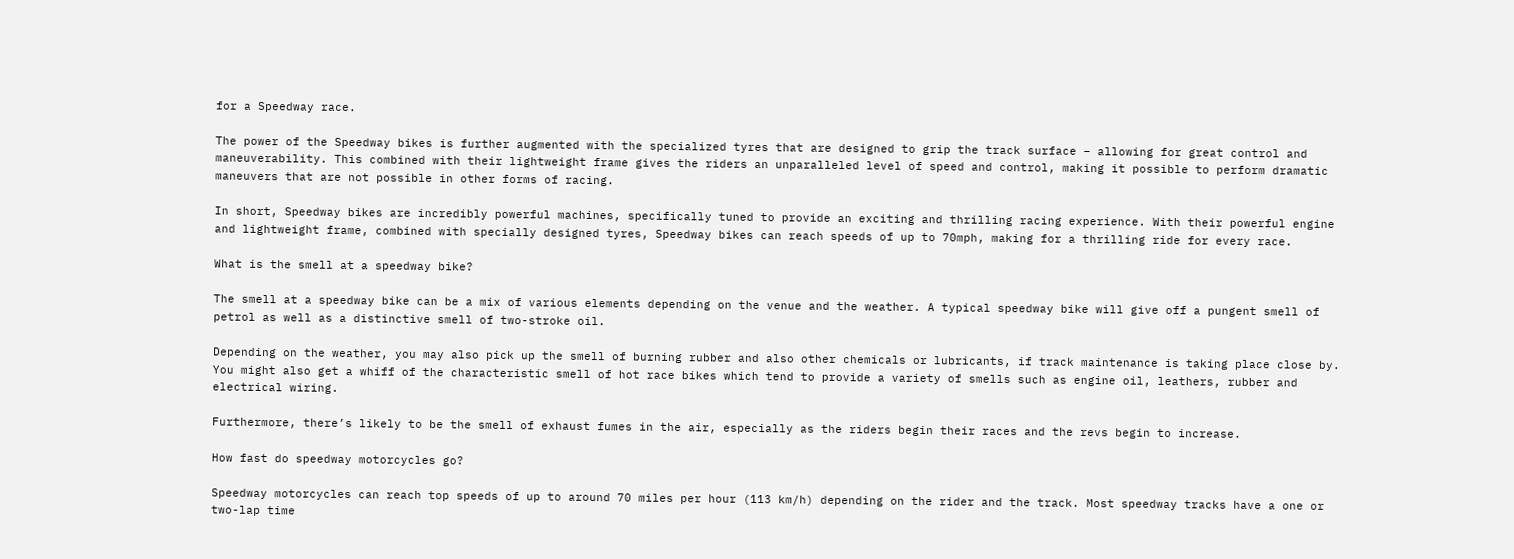for a Speedway race.

The power of the Speedway bikes is further augmented with the specialized tyres that are designed to grip the track surface – allowing for great control and maneuverability. This combined with their lightweight frame gives the riders an unparalleled level of speed and control, making it possible to perform dramatic maneuvers that are not possible in other forms of racing.

In short, Speedway bikes are incredibly powerful machines, specifically tuned to provide an exciting and thrilling racing experience. With their powerful engine and lightweight frame, combined with specially designed tyres, Speedway bikes can reach speeds of up to 70mph, making for a thrilling ride for every race.

What is the smell at a speedway bike?

The smell at a speedway bike can be a mix of various elements depending on the venue and the weather. A typical speedway bike will give off a pungent smell of petrol as well as a distinctive smell of two-stroke oil.

Depending on the weather, you may also pick up the smell of burning rubber and also other chemicals or lubricants, if track maintenance is taking place close by. You might also get a whiff of the characteristic smell of hot race bikes which tend to provide a variety of smells such as engine oil, leathers, rubber and electrical wiring.

Furthermore, there’s likely to be the smell of exhaust fumes in the air, especially as the riders begin their races and the revs begin to increase.

How fast do speedway motorcycles go?

Speedway motorcycles can reach top speeds of up to around 70 miles per hour (113 km/h) depending on the rider and the track. Most speedway tracks have a one or two-lap time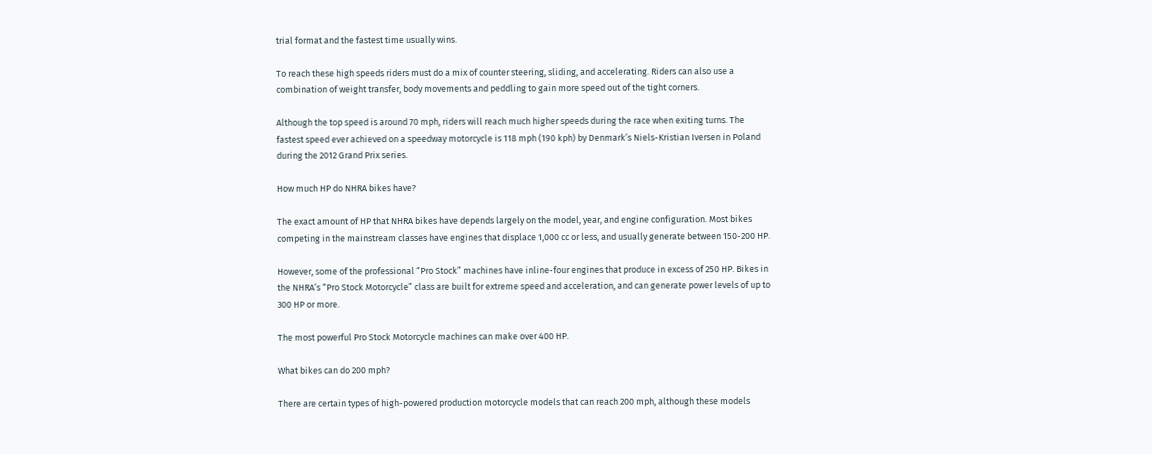trial format and the fastest time usually wins.

To reach these high speeds riders must do a mix of counter steering, sliding, and accelerating. Riders can also use a combination of weight transfer, body movements and peddling to gain more speed out of the tight corners.

Although the top speed is around 70 mph, riders will reach much higher speeds during the race when exiting turns. The fastest speed ever achieved on a speedway motorcycle is 118 mph (190 kph) by Denmark’s Niels-Kristian Iversen in Poland during the 2012 Grand Prix series.

How much HP do NHRA bikes have?

The exact amount of HP that NHRA bikes have depends largely on the model, year, and engine configuration. Most bikes competing in the mainstream classes have engines that displace 1,000 cc or less, and usually generate between 150-200 HP.

However, some of the professional “Pro Stock” machines have inline-four engines that produce in excess of 250 HP. Bikes in the NHRA’s “Pro Stock Motorcycle” class are built for extreme speed and acceleration, and can generate power levels of up to 300 HP or more.

The most powerful Pro Stock Motorcycle machines can make over 400 HP.

What bikes can do 200 mph?

There are certain types of high-powered production motorcycle models that can reach 200 mph, although these models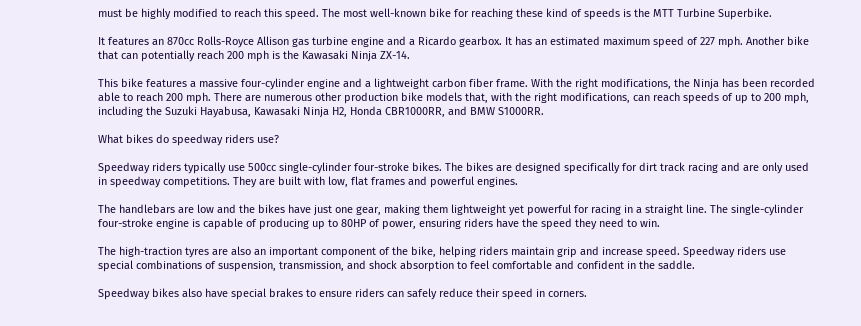must be highly modified to reach this speed. The most well-known bike for reaching these kind of speeds is the MTT Turbine Superbike.

It features an 870cc Rolls-Royce Allison gas turbine engine and a Ricardo gearbox. It has an estimated maximum speed of 227 mph. Another bike that can potentially reach 200 mph is the Kawasaki Ninja ZX-14.

This bike features a massive four-cylinder engine and a lightweight carbon fiber frame. With the right modifications, the Ninja has been recorded able to reach 200 mph. There are numerous other production bike models that, with the right modifications, can reach speeds of up to 200 mph, including the Suzuki Hayabusa, Kawasaki Ninja H2, Honda CBR1000RR, and BMW S1000RR.

What bikes do speedway riders use?

Speedway riders typically use 500cc single-cylinder four-stroke bikes. The bikes are designed specifically for dirt track racing and are only used in speedway competitions. They are built with low, flat frames and powerful engines.

The handlebars are low and the bikes have just one gear, making them lightweight yet powerful for racing in a straight line. The single-cylinder four-stroke engine is capable of producing up to 80HP of power, ensuring riders have the speed they need to win.

The high-traction tyres are also an important component of the bike, helping riders maintain grip and increase speed. Speedway riders use special combinations of suspension, transmission, and shock absorption to feel comfortable and confident in the saddle.

Speedway bikes also have special brakes to ensure riders can safely reduce their speed in corners.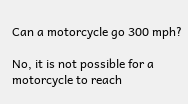Can a motorcycle go 300 mph?

No, it is not possible for a motorcycle to reach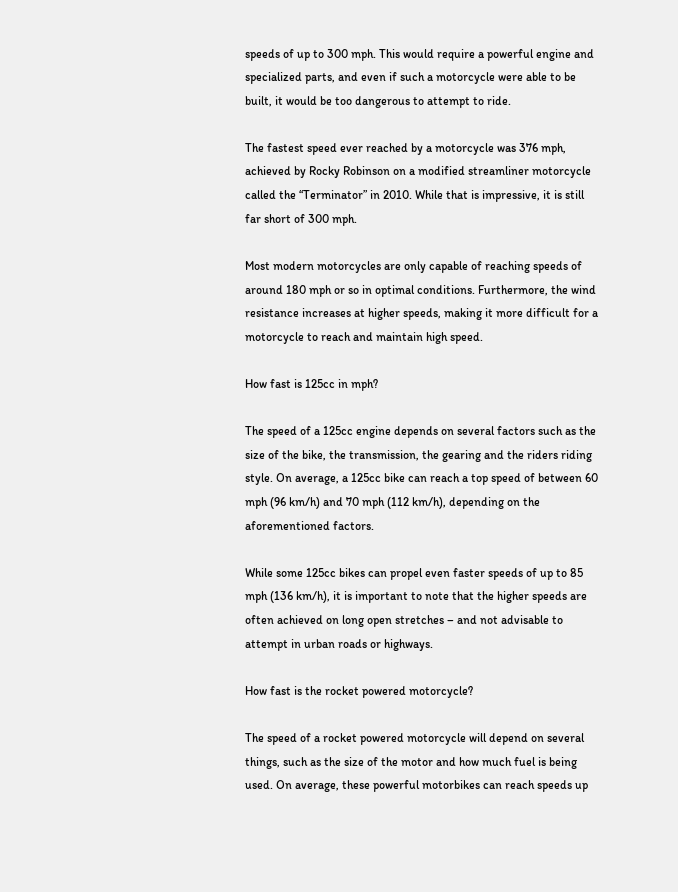speeds of up to 300 mph. This would require a powerful engine and specialized parts, and even if such a motorcycle were able to be built, it would be too dangerous to attempt to ride.

The fastest speed ever reached by a motorcycle was 376 mph, achieved by Rocky Robinson on a modified streamliner motorcycle called the “Terminator” in 2010. While that is impressive, it is still far short of 300 mph.

Most modern motorcycles are only capable of reaching speeds of around 180 mph or so in optimal conditions. Furthermore, the wind resistance increases at higher speeds, making it more difficult for a motorcycle to reach and maintain high speed.

How fast is 125cc in mph?

The speed of a 125cc engine depends on several factors such as the size of the bike, the transmission, the gearing and the riders riding style. On average, a 125cc bike can reach a top speed of between 60 mph (96 km/h) and 70 mph (112 km/h), depending on the aforementioned factors.

While some 125cc bikes can propel even faster speeds of up to 85 mph (136 km/h), it is important to note that the higher speeds are often achieved on long open stretches – and not advisable to attempt in urban roads or highways.

How fast is the rocket powered motorcycle?

The speed of a rocket powered motorcycle will depend on several things, such as the size of the motor and how much fuel is being used. On average, these powerful motorbikes can reach speeds up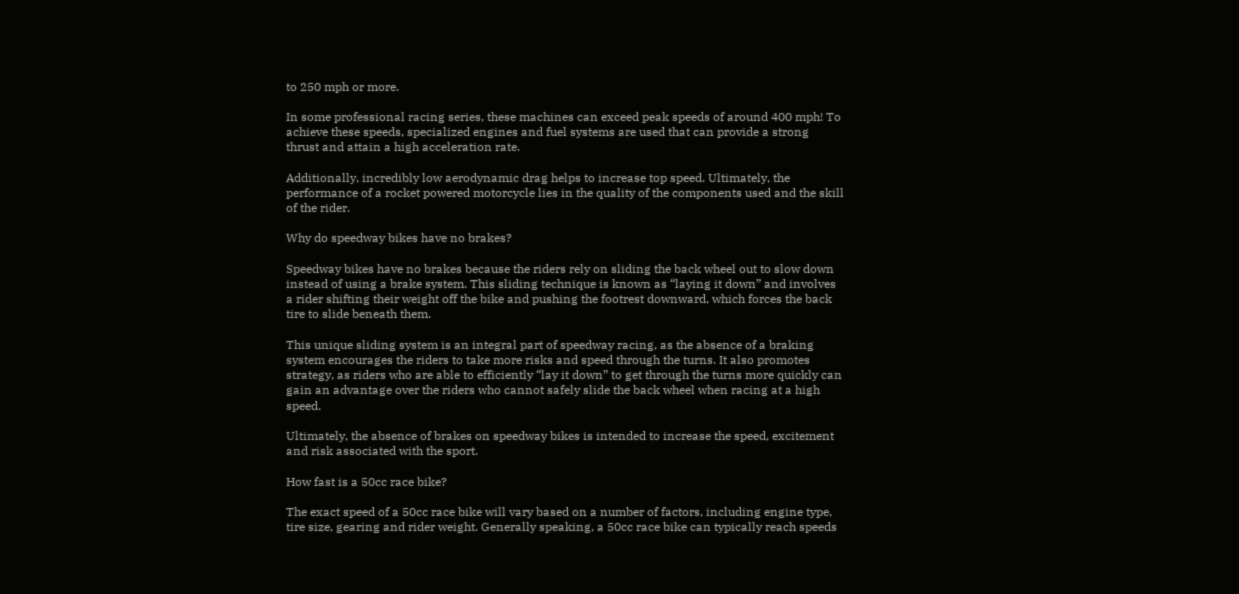to 250 mph or more.

In some professional racing series, these machines can exceed peak speeds of around 400 mph! To achieve these speeds, specialized engines and fuel systems are used that can provide a strong thrust and attain a high acceleration rate.

Additionally, incredibly low aerodynamic drag helps to increase top speed. Ultimately, the performance of a rocket powered motorcycle lies in the quality of the components used and the skill of the rider.

Why do speedway bikes have no brakes?

Speedway bikes have no brakes because the riders rely on sliding the back wheel out to slow down instead of using a brake system. This sliding technique is known as “laying it down” and involves a rider shifting their weight off the bike and pushing the footrest downward, which forces the back tire to slide beneath them.

This unique sliding system is an integral part of speedway racing, as the absence of a braking system encourages the riders to take more risks and speed through the turns. It also promotes strategy, as riders who are able to efficiently “lay it down” to get through the turns more quickly can gain an advantage over the riders who cannot safely slide the back wheel when racing at a high speed.

Ultimately, the absence of brakes on speedway bikes is intended to increase the speed, excitement and risk associated with the sport.

How fast is a 50cc race bike?

The exact speed of a 50cc race bike will vary based on a number of factors, including engine type, tire size, gearing and rider weight. Generally speaking, a 50cc race bike can typically reach speeds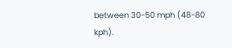between 30-50 mph (48-80 kph).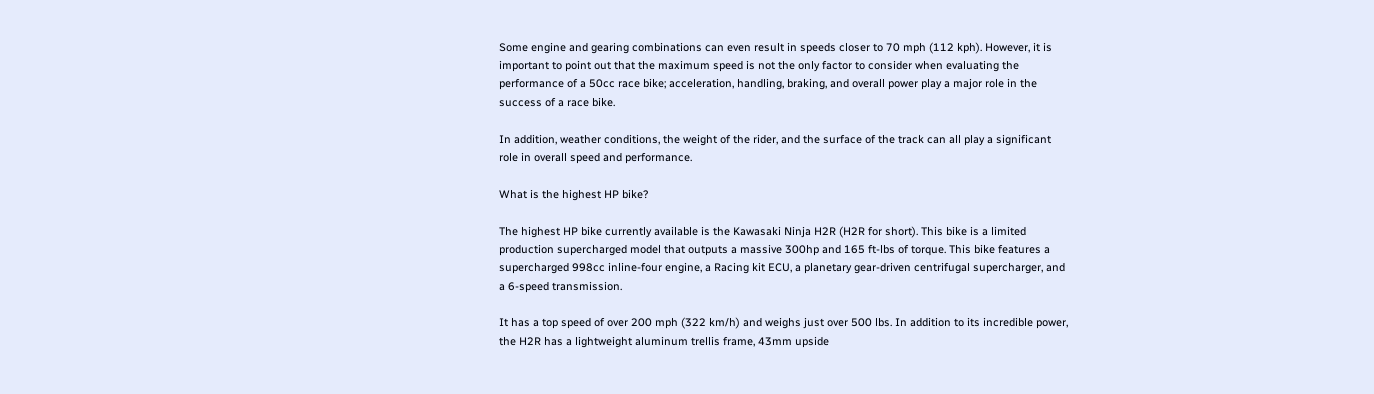Some engine and gearing combinations can even result in speeds closer to 70 mph (112 kph). However, it is important to point out that the maximum speed is not the only factor to consider when evaluating the performance of a 50cc race bike; acceleration, handling, braking, and overall power play a major role in the success of a race bike.

In addition, weather conditions, the weight of the rider, and the surface of the track can all play a significant role in overall speed and performance.

What is the highest HP bike?

The highest HP bike currently available is the Kawasaki Ninja H2R (H2R for short). This bike is a limited production supercharged model that outputs a massive 300hp and 165 ft-lbs of torque. This bike features a supercharged 998cc inline-four engine, a Racing kit ECU, a planetary gear-driven centrifugal supercharger, and a 6-speed transmission.

It has a top speed of over 200 mph (322 km/h) and weighs just over 500 lbs. In addition to its incredible power, the H2R has a lightweight aluminum trellis frame, 43mm upside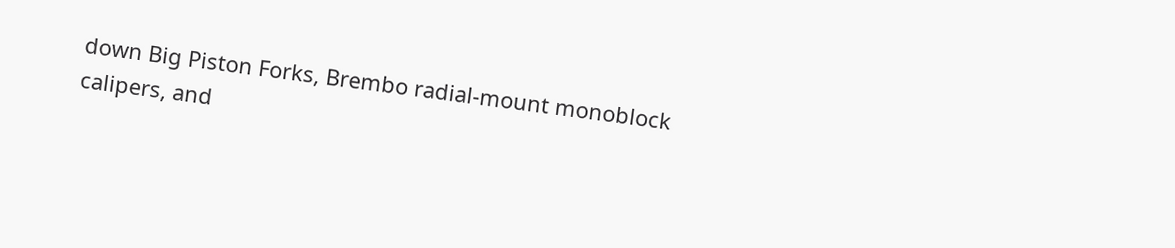down Big Piston Forks, Brembo radial-mount monoblock calipers, and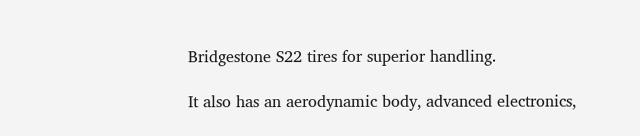Bridgestone S22 tires for superior handling.

It also has an aerodynamic body, advanced electronics,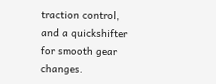traction control, and a quickshifter for smooth gear changes.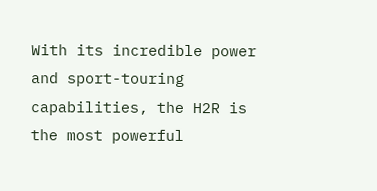With its incredible power and sport-touring capabilities, the H2R is the most powerful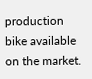production bike available on the market.